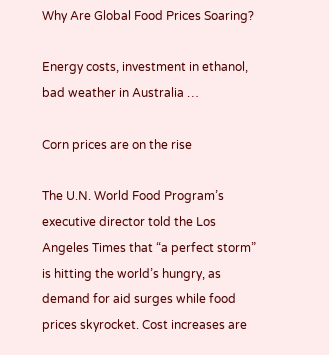Why Are Global Food Prices Soaring?

Energy costs, investment in ethanol, bad weather in Australia …

Corn prices are on the rise

The U.N. World Food Program’s executive director told the Los Angeles Times that “a perfect storm” is hitting the world’s hungry, as demand for aid surges while food prices skyrocket. Cost increases are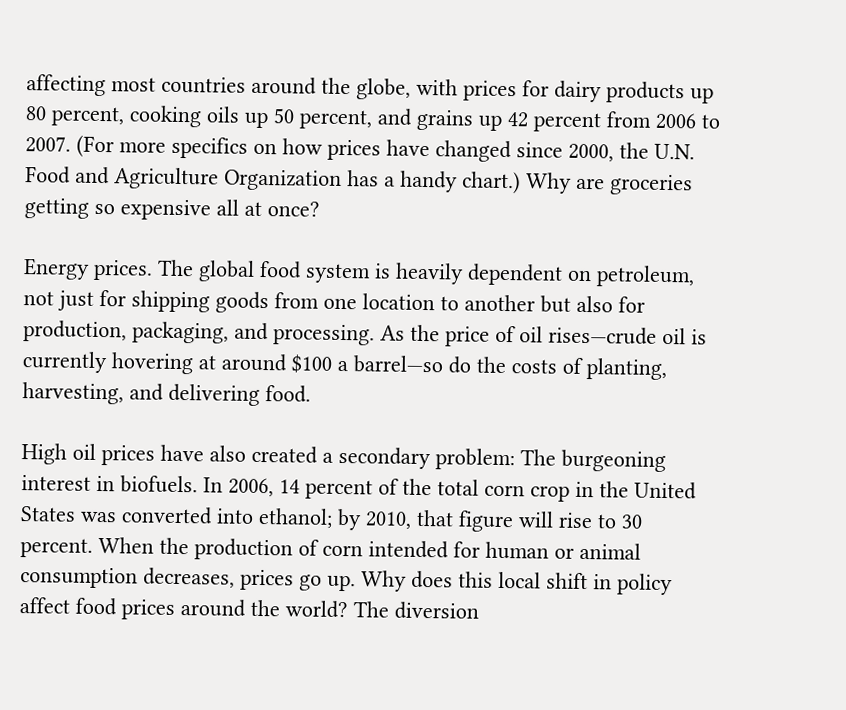affecting most countries around the globe, with prices for dairy products up 80 percent, cooking oils up 50 percent, and grains up 42 percent from 2006 to 2007. (For more specifics on how prices have changed since 2000, the U.N. Food and Agriculture Organization has a handy chart.) Why are groceries getting so expensive all at once?

Energy prices. The global food system is heavily dependent on petroleum, not just for shipping goods from one location to another but also for production, packaging, and processing. As the price of oil rises—crude oil is currently hovering at around $100 a barrel—so do the costs of planting, harvesting, and delivering food.

High oil prices have also created a secondary problem: The burgeoning interest in biofuels. In 2006, 14 percent of the total corn crop in the United States was converted into ethanol; by 2010, that figure will rise to 30 percent. When the production of corn intended for human or animal consumption decreases, prices go up. Why does this local shift in policy affect food prices around the world? The diversion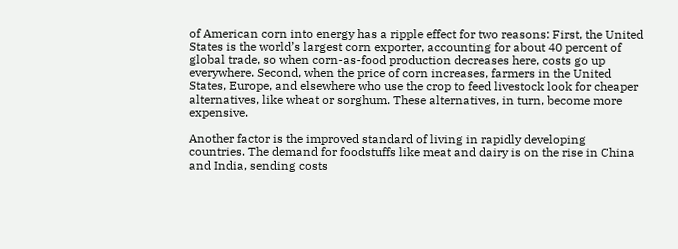of American corn into energy has a ripple effect for two reasons: First, the United States is the world’s largest corn exporter, accounting for about 40 percent of global trade, so when corn-as-food production decreases here, costs go up everywhere. Second, when the price of corn increases, farmers in the United States, Europe, and elsewhere who use the crop to feed livestock look for cheaper alternatives, like wheat or sorghum. These alternatives, in turn, become more expensive.

Another factor is the improved standard of living in rapidly developing countries. The demand for foodstuffs like meat and dairy is on the rise in China and India, sending costs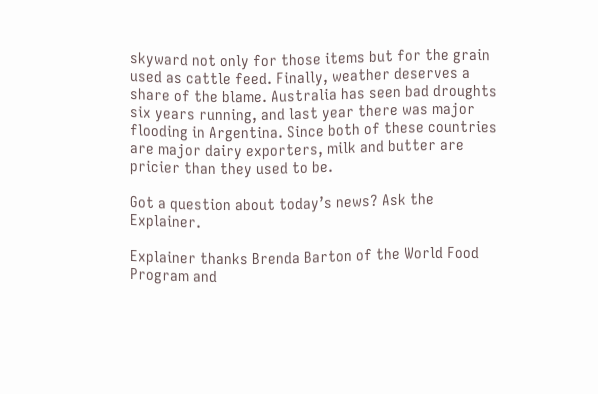skyward not only for those items but for the grain used as cattle feed. Finally, weather deserves a share of the blame. Australia has seen bad droughts six years running, and last year there was major flooding in Argentina. Since both of these countries are major dairy exporters, milk and butter are pricier than they used to be.

Got a question about today’s news? Ask the Explainer.

Explainer thanks Brenda Barton of the World Food Program and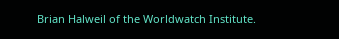Brian Halweil of the Worldwatch Institute.